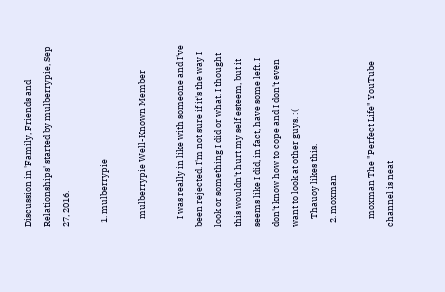Discussion in 'Family, Friends and Relationships' started by mulberrypie, Sep 27, 2016.

  1. mulberrypie

    mulberrypie Well-Known Member

    I was really in like with someone and I've been rejected. I'm not sure if it's the way I look or something I did or what. I thought this wouldn't hurt my self esteem, but it seems like I did, in fact, have some left. I don't know how to cope and I don't even want to look at other guys. :(
    Thauoy likes this.
  2. moxman

    moxman The "Perfect Life" YouTube channel is neat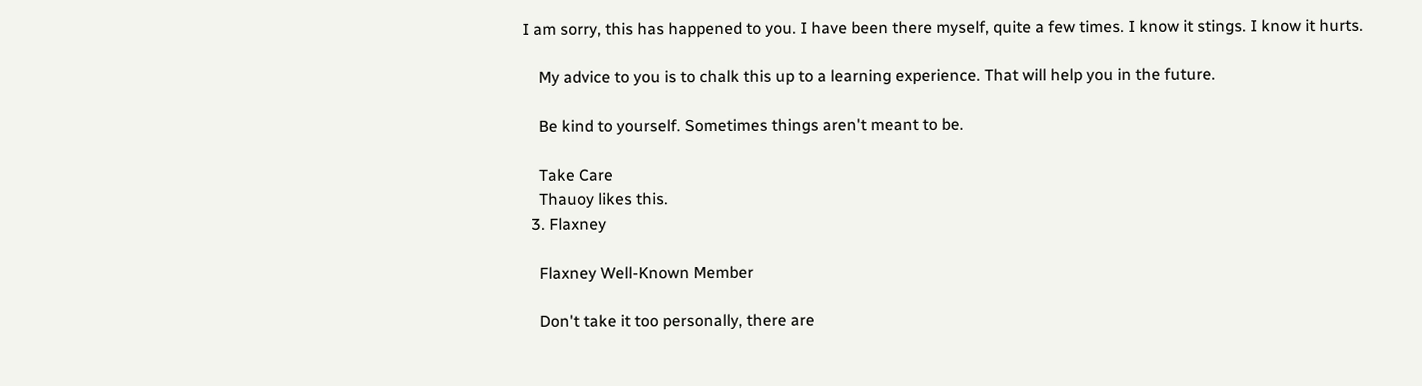I am sorry, this has happened to you. I have been there myself, quite a few times. I know it stings. I know it hurts.

    My advice to you is to chalk this up to a learning experience. That will help you in the future.

    Be kind to yourself. Sometimes things aren't meant to be.

    Take Care
    Thauoy likes this.
  3. Flaxney

    Flaxney Well-Known Member

    Don't take it too personally, there are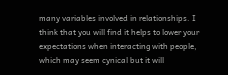many variables involved in relationships. I think that you will find it helps to lower your expectations when interacting with people, which may seem cynical but it will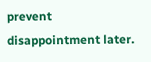prevent disappointment later.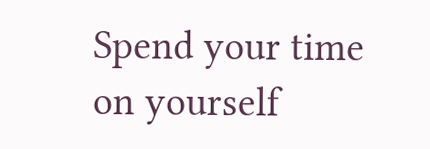Spend your time on yourself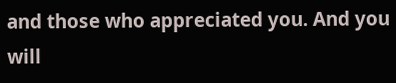and those who appreciated you. And you will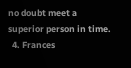no doubt meet a superior person in time.
  4. Frances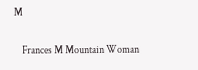M

    Frances M Mountain Woman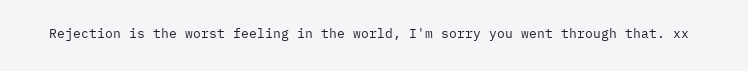Rejection is the worst feeling in the world, I'm sorry you went through that. xx